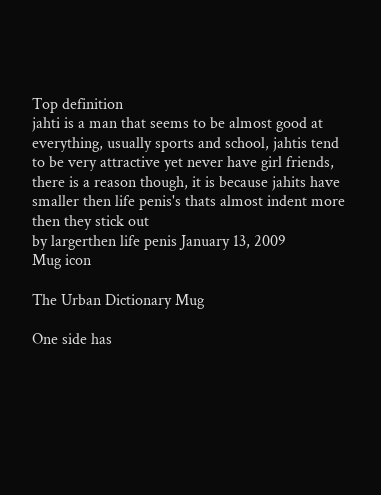Top definition
jahti is a man that seems to be almost good at everything, usually sports and school, jahtis tend to be very attractive yet never have girl friends, there is a reason though, it is because jahits have smaller then life penis's thats almost indent more then they stick out
by largerthen life penis January 13, 2009
Mug icon

The Urban Dictionary Mug

One side has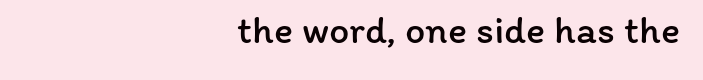the word, one side has the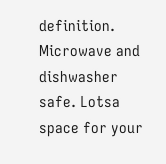definition. Microwave and dishwasher safe. Lotsa space for your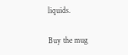liquids.

Buy the mug